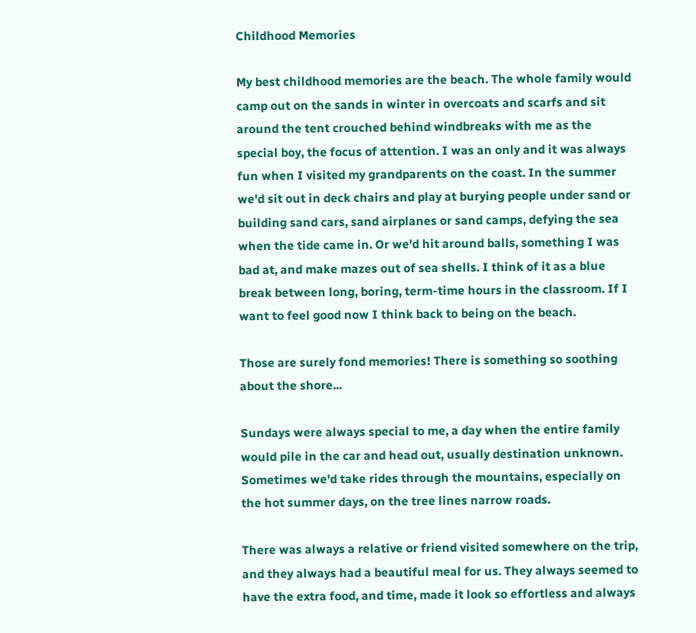Childhood Memories

My best childhood memories are the beach. The whole family would camp out on the sands in winter in overcoats and scarfs and sit around the tent crouched behind windbreaks with me as the special boy, the focus of attention. I was an only and it was always fun when I visited my grandparents on the coast. In the summer we'd sit out in deck chairs and play at burying people under sand or building sand cars, sand airplanes or sand camps, defying the sea when the tide came in. Or we'd hit around balls, something I was bad at, and make mazes out of sea shells. I think of it as a blue break between long, boring, term-time hours in the classroom. If I want to feel good now I think back to being on the beach.

Those are surely fond memories! There is something so soothing about the shore...

Sundays were always special to me, a day when the entire family would pile in the car and head out, usually destination unknown. Sometimes we'd take rides through the mountains, especially on the hot summer days, on the tree lines narrow roads.

There was always a relative or friend visited somewhere on the trip, and they always had a beautiful meal for us. They always seemed to have the extra food, and time, made it look so effortless and always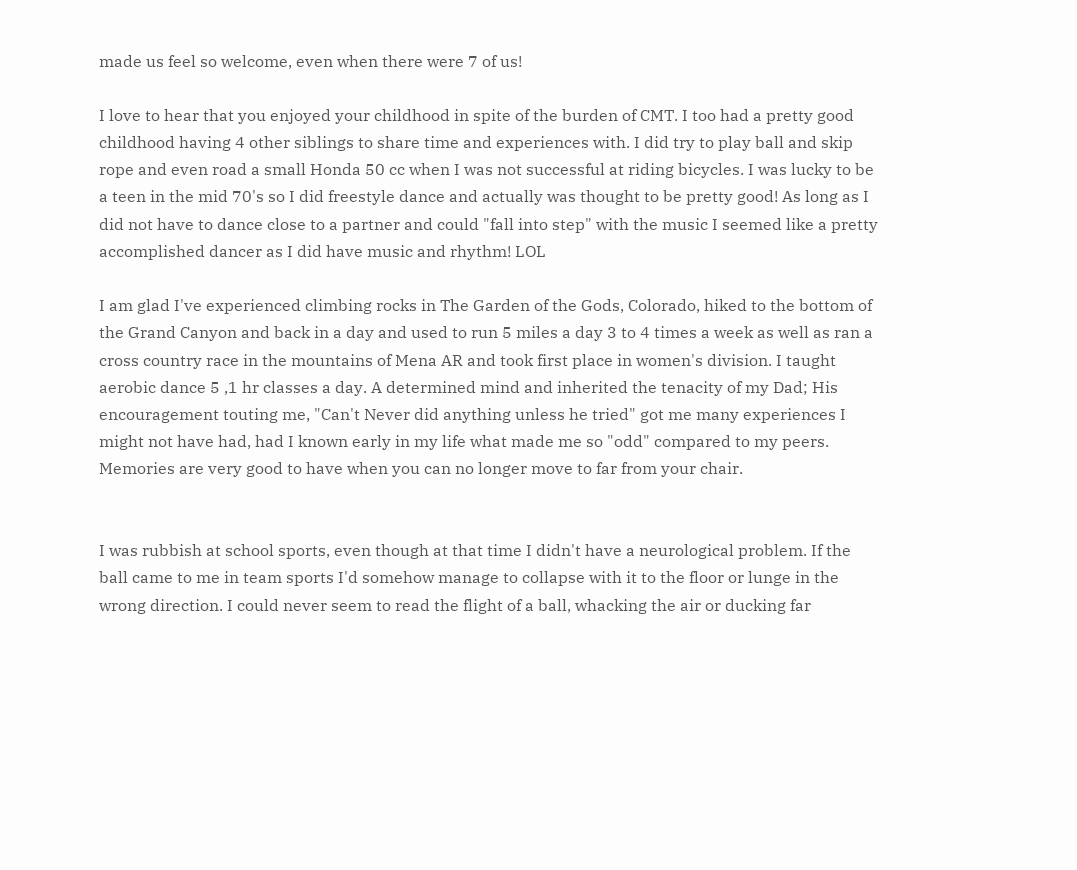made us feel so welcome, even when there were 7 of us!

I love to hear that you enjoyed your childhood in spite of the burden of CMT. I too had a pretty good childhood having 4 other siblings to share time and experiences with. I did try to play ball and skip rope and even road a small Honda 50 cc when I was not successful at riding bicycles. I was lucky to be a teen in the mid 70's so I did freestyle dance and actually was thought to be pretty good! As long as I did not have to dance close to a partner and could "fall into step" with the music I seemed like a pretty accomplished dancer as I did have music and rhythm! LOL

I am glad I've experienced climbing rocks in The Garden of the Gods, Colorado, hiked to the bottom of the Grand Canyon and back in a day and used to run 5 miles a day 3 to 4 times a week as well as ran a cross country race in the mountains of Mena AR and took first place in women's division. I taught aerobic dance 5 ,1 hr classes a day. A determined mind and inherited the tenacity of my Dad; His encouragement touting me, "Can't Never did anything unless he tried" got me many experiences I might not have had, had I known early in my life what made me so "odd" compared to my peers. Memories are very good to have when you can no longer move to far from your chair.


I was rubbish at school sports, even though at that time I didn't have a neurological problem. If the ball came to me in team sports I'd somehow manage to collapse with it to the floor or lunge in the wrong direction. I could never seem to read the flight of a ball, whacking the air or ducking far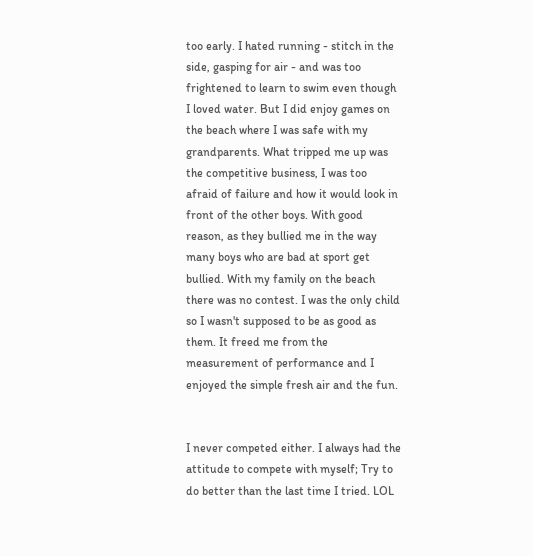too early. I hated running - stitch in the side, gasping for air - and was too frightened to learn to swim even though I loved water. But I did enjoy games on the beach where I was safe with my grandparents. What tripped me up was the competitive business, I was too afraid of failure and how it would look in front of the other boys. With good reason, as they bullied me in the way many boys who are bad at sport get bullied. With my family on the beach there was no contest. I was the only child so I wasn't supposed to be as good as them. It freed me from the measurement of performance and I enjoyed the simple fresh air and the fun.


I never competed either. I always had the attitude to compete with myself; Try to do better than the last time I tried. LOL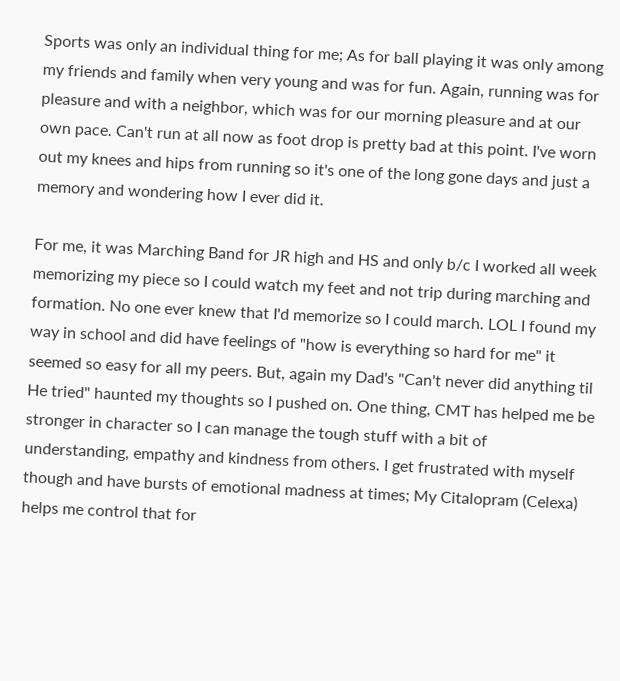Sports was only an individual thing for me; As for ball playing it was only among my friends and family when very young and was for fun. Again, running was for pleasure and with a neighbor, which was for our morning pleasure and at our own pace. Can't run at all now as foot drop is pretty bad at this point. I've worn out my knees and hips from running so it's one of the long gone days and just a memory and wondering how I ever did it.

For me, it was Marching Band for JR high and HS and only b/c I worked all week memorizing my piece so I could watch my feet and not trip during marching and formation. No one ever knew that I'd memorize so I could march. LOL I found my way in school and did have feelings of "how is everything so hard for me" it seemed so easy for all my peers. But, again my Dad's "Can't never did anything til He tried" haunted my thoughts so I pushed on. One thing, CMT has helped me be stronger in character so I can manage the tough stuff with a bit of understanding, empathy and kindness from others. I get frustrated with myself though and have bursts of emotional madness at times; My Citalopram (Celexa) helps me control that for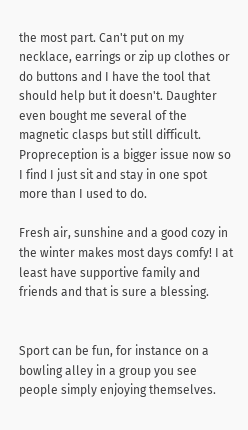the most part. Can't put on my necklace, earrings or zip up clothes or do buttons and I have the tool that should help but it doesn't. Daughter even bought me several of the magnetic clasps but still difficult. Propreception is a bigger issue now so I find I just sit and stay in one spot more than I used to do.

Fresh air, sunshine and a good cozy in the winter makes most days comfy! I at least have supportive family and friends and that is sure a blessing.


Sport can be fun, for instance on a bowling alley in a group you see people simply enjoying themselves.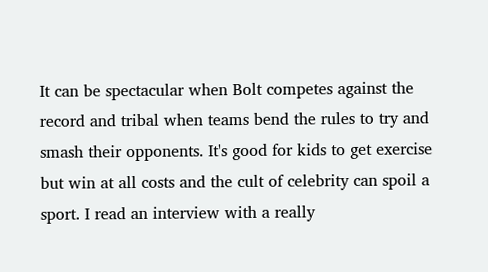It can be spectacular when Bolt competes against the record and tribal when teams bend the rules to try and smash their opponents. It's good for kids to get exercise but win at all costs and the cult of celebrity can spoil a sport. I read an interview with a really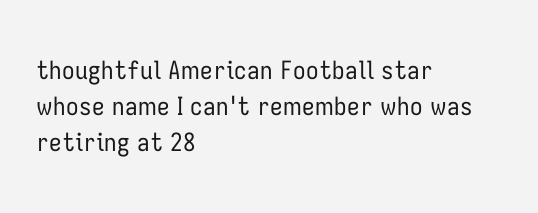thoughtful American Football star whose name I can't remember who was retiring at 28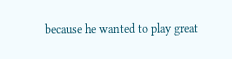because he wanted to play great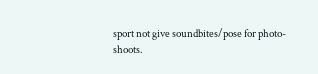sport not give soundbites/pose for photo-shoots.